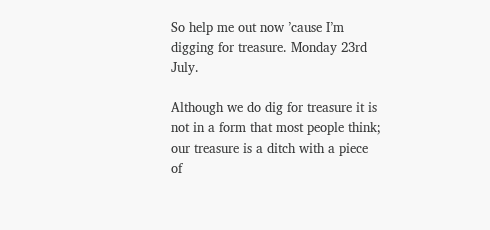So help me out now ’cause I’m digging for treasure. Monday 23rd July.

Although we do dig for treasure it is not in a form that most people think; our treasure is a ditch with a piece of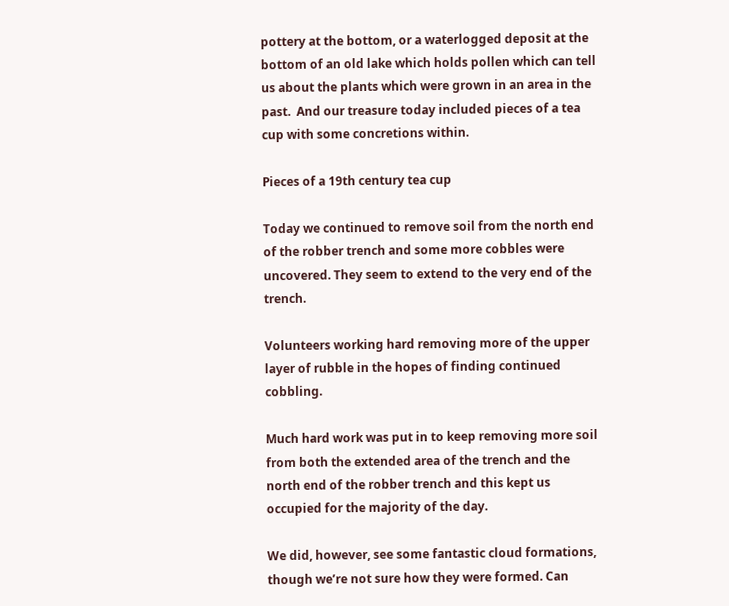pottery at the bottom, or a waterlogged deposit at the bottom of an old lake which holds pollen which can tell us about the plants which were grown in an area in the past.  And our treasure today included pieces of a tea cup with some concretions within.

Pieces of a 19th century tea cup

Today we continued to remove soil from the north end of the robber trench and some more cobbles were uncovered. They seem to extend to the very end of the trench.

Volunteers working hard removing more of the upper layer of rubble in the hopes of finding continued cobbling.

Much hard work was put in to keep removing more soil from both the extended area of the trench and the north end of the robber trench and this kept us occupied for the majority of the day.

We did, however, see some fantastic cloud formations, though we’re not sure how they were formed. Can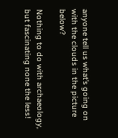anyone tell us what’s going on with the clouds in the picture below?

Nothing to do with archaeology, but fascinating none the less!